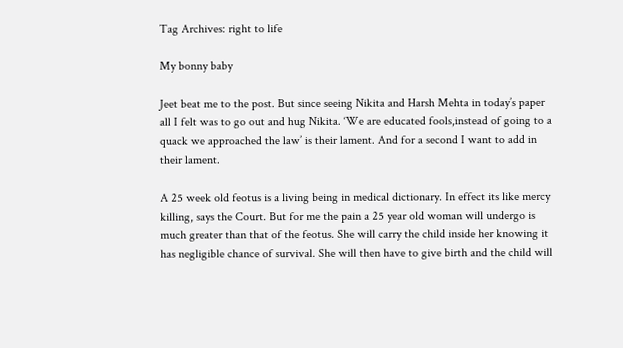Tag Archives: right to life

My bonny baby

Jeet beat me to the post. But since seeing Nikita and Harsh Mehta in today’s paper all I felt was to go out and hug Nikita. ‘We are educated fools,instead of going to a quack we approached the law’ is their lament. And for a second I want to add in their lament.

A 25 week old feotus is a living being in medical dictionary. In effect its like mercy killing, says the Court. But for me the pain a 25 year old woman will undergo is much greater than that of the feotus. She will carry the child inside her knowing it has negligible chance of survival. She will then have to give birth and the child will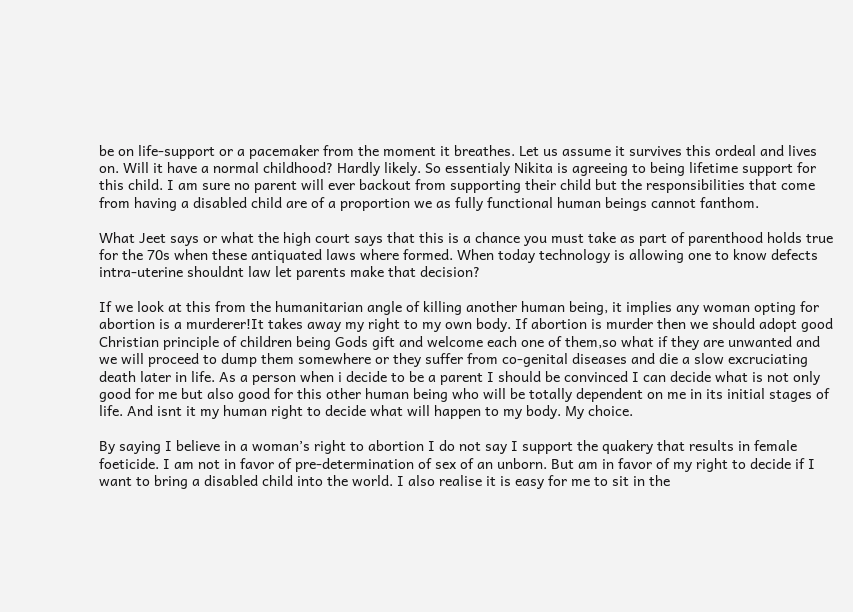be on life-support or a pacemaker from the moment it breathes. Let us assume it survives this ordeal and lives on. Will it have a normal childhood? Hardly likely. So essentialy Nikita is agreeing to being lifetime support for this child. I am sure no parent will ever backout from supporting their child but the responsibilities that come from having a disabled child are of a proportion we as fully functional human beings cannot fanthom.

What Jeet says or what the high court says that this is a chance you must take as part of parenthood holds true for the 70s when these antiquated laws where formed. When today technology is allowing one to know defects intra-uterine shouldnt law let parents make that decision?

If we look at this from the humanitarian angle of killing another human being, it implies any woman opting for abortion is a murderer!It takes away my right to my own body. If abortion is murder then we should adopt good Christian principle of children being Gods gift and welcome each one of them,so what if they are unwanted and we will proceed to dump them somewhere or they suffer from co-genital diseases and die a slow excruciating death later in life. As a person when i decide to be a parent I should be convinced I can decide what is not only good for me but also good for this other human being who will be totally dependent on me in its initial stages of life. And isnt it my human right to decide what will happen to my body. My choice.

By saying I believe in a woman’s right to abortion I do not say I support the quakery that results in female foeticide. I am not in favor of pre-determination of sex of an unborn. But am in favor of my right to decide if I want to bring a disabled child into the world. I also realise it is easy for me to sit in the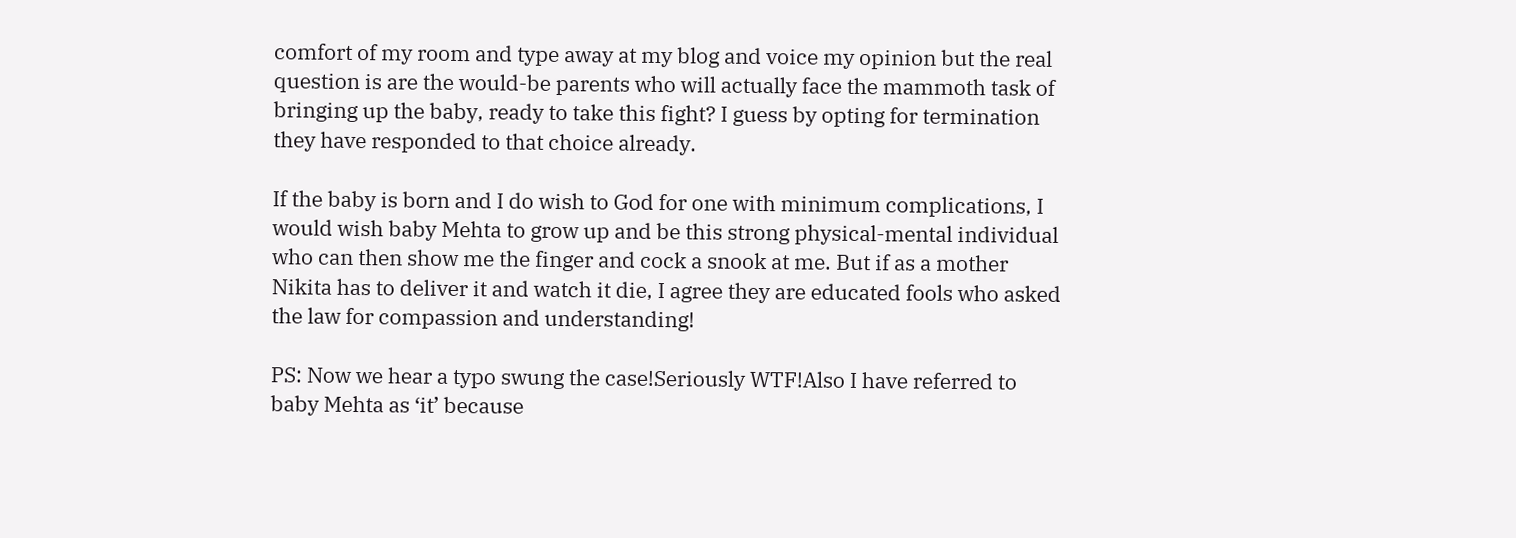comfort of my room and type away at my blog and voice my opinion but the real question is are the would-be parents who will actually face the mammoth task of bringing up the baby, ready to take this fight? I guess by opting for termination they have responded to that choice already.

If the baby is born and I do wish to God for one with minimum complications, I would wish baby Mehta to grow up and be this strong physical-mental individual who can then show me the finger and cock a snook at me. But if as a mother Nikita has to deliver it and watch it die, I agree they are educated fools who asked the law for compassion and understanding!

PS: Now we hear a typo swung the case!Seriously WTF!Also I have referred to baby Mehta as ‘it’ because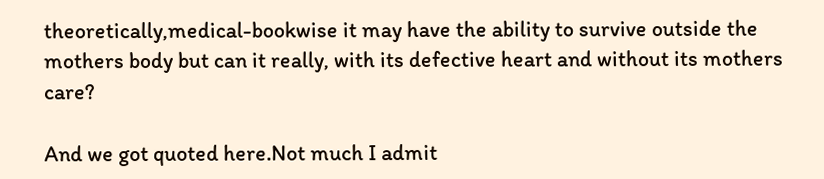theoretically,medical-bookwise it may have the ability to survive outside the mothers body but can it really, with its defective heart and without its mothers care?

And we got quoted here.Not much I admit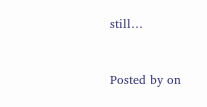still…


Posted by on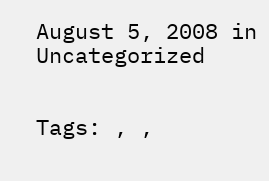August 5, 2008 in Uncategorized


Tags: , ,